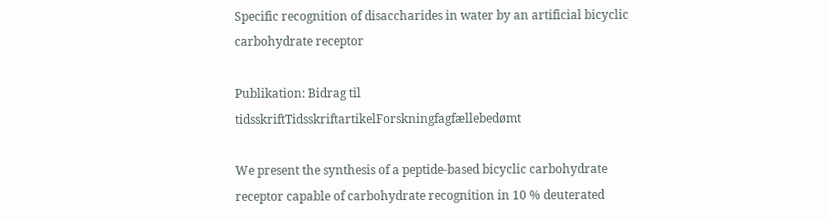Specific recognition of disaccharides in water by an artificial bicyclic carbohydrate receptor

Publikation: Bidrag til tidsskriftTidsskriftartikelForskningfagfællebedømt

We present the synthesis of a peptide-based bicyclic carbohydrate receptor capable of carbohydrate recognition in 10 % deuterated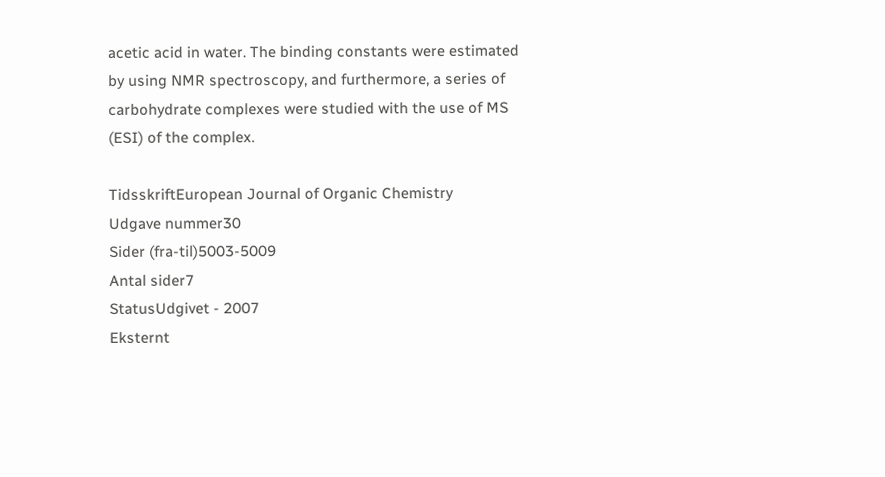acetic acid in water. The binding constants were estimated by using NMR spectroscopy, and furthermore, a series of carbohydrate complexes were studied with the use of MS (ESI) of the complex.

TidsskriftEuropean Journal of Organic Chemistry
Udgave nummer30
Sider (fra-til)5003-5009
Antal sider7
StatusUdgivet - 2007
Eksternt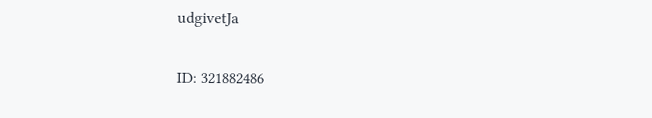udgivetJa

ID: 321882486